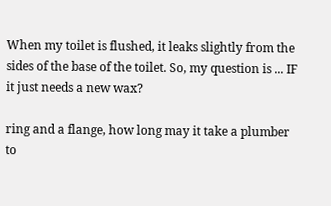When my toilet is flushed, it leaks slightly from the sides of the base of the toilet. So, my question is ... IF it just needs a new wax?

ring and a flange, how long may it take a plumber to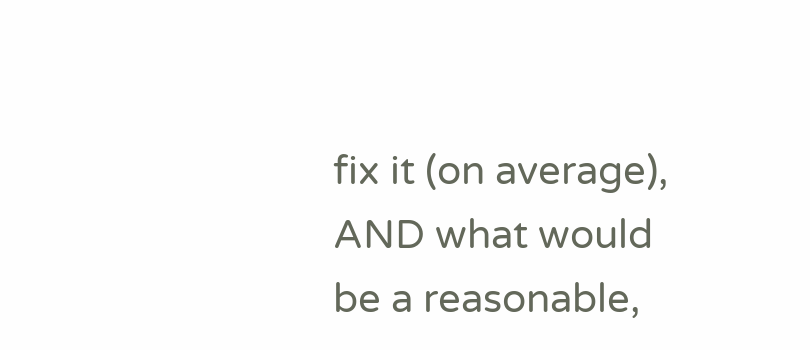fix it (on average), AND what would be a reasonable,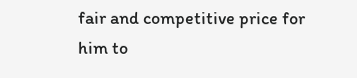fair and competitive price for him to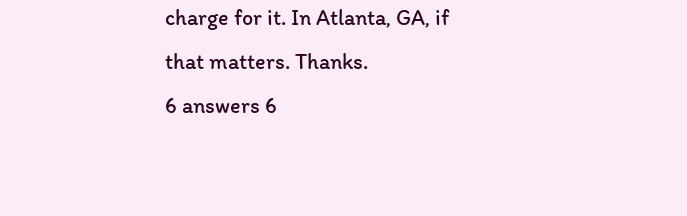charge for it. In Atlanta, GA, if that matters. Thanks.
6 answers 6